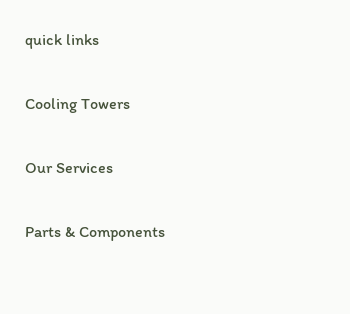quick links

Cooling Towers

Our Services

Parts & Components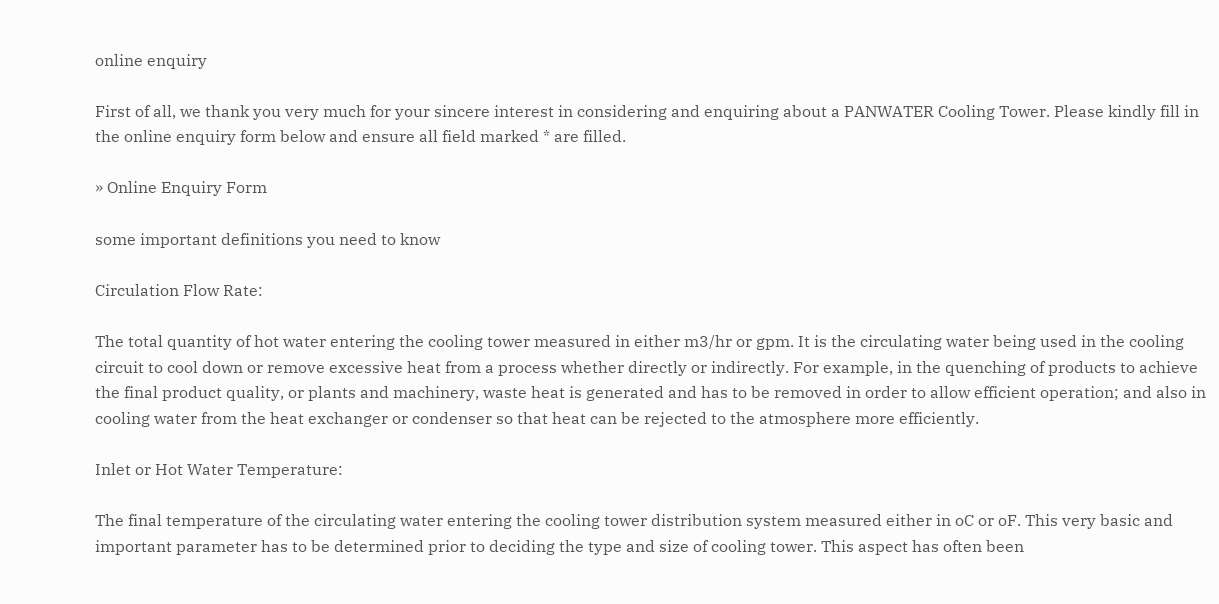online enquiry

First of all, we thank you very much for your sincere interest in considering and enquiring about a PANWATER Cooling Tower. Please kindly fill in the online enquiry form below and ensure all field marked * are filled.

» Online Enquiry Form

some important definitions you need to know

Circulation Flow Rate:

The total quantity of hot water entering the cooling tower measured in either m3/hr or gpm. It is the circulating water being used in the cooling circuit to cool down or remove excessive heat from a process whether directly or indirectly. For example, in the quenching of products to achieve the final product quality, or plants and machinery, waste heat is generated and has to be removed in order to allow efficient operation; and also in cooling water from the heat exchanger or condenser so that heat can be rejected to the atmosphere more efficiently.

Inlet or Hot Water Temperature:

The final temperature of the circulating water entering the cooling tower distribution system measured either in oC or oF. This very basic and important parameter has to be determined prior to deciding the type and size of cooling tower. This aspect has often been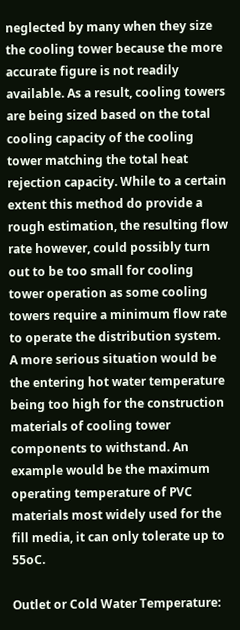neglected by many when they size the cooling tower because the more accurate figure is not readily available. As a result, cooling towers are being sized based on the total cooling capacity of the cooling tower matching the total heat rejection capacity. While to a certain extent this method do provide a rough estimation, the resulting flow rate however, could possibly turn out to be too small for cooling tower operation as some cooling towers require a minimum flow rate to operate the distribution system. A more serious situation would be the entering hot water temperature being too high for the construction materials of cooling tower components to withstand. An example would be the maximum operating temperature of PVC materials most widely used for the fill media, it can only tolerate up to 55oC.

Outlet or Cold Water Temperature: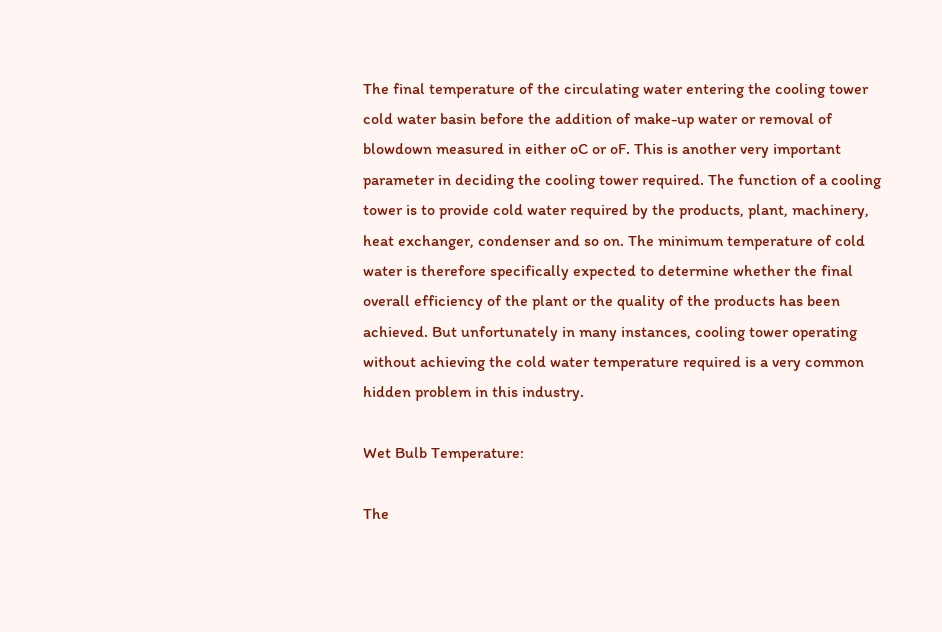The final temperature of the circulating water entering the cooling tower cold water basin before the addition of make-up water or removal of blowdown measured in either oC or oF. This is another very important parameter in deciding the cooling tower required. The function of a cooling tower is to provide cold water required by the products, plant, machinery, heat exchanger, condenser and so on. The minimum temperature of cold water is therefore specifically expected to determine whether the final overall efficiency of the plant or the quality of the products has been achieved. But unfortunately in many instances, cooling tower operating without achieving the cold water temperature required is a very common hidden problem in this industry.

Wet Bulb Temperature:

The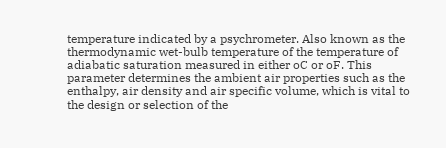temperature indicated by a psychrometer. Also known as the thermodynamic wet-bulb temperature of the temperature of adiabatic saturation measured in either oC or oF. This parameter determines the ambient air properties such as the enthalpy, air density and air specific volume, which is vital to the design or selection of the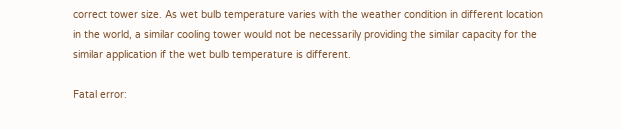correct tower size. As wet bulb temperature varies with the weather condition in different location in the world, a similar cooling tower would not be necessarily providing the similar capacity for the similar application if the wet bulb temperature is different.

Fatal error: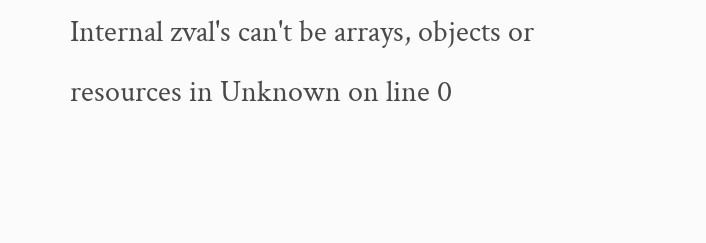Internal zval's can't be arrays, objects or resources in Unknown on line 0